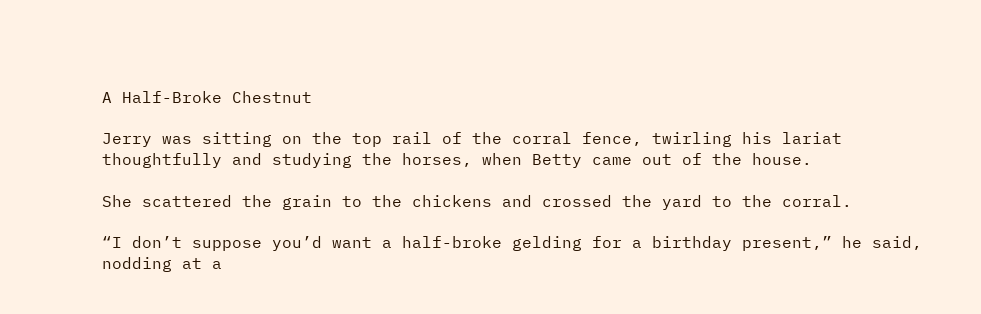A Half-Broke Chestnut

Jerry was sitting on the top rail of the corral fence, twirling his lariat thoughtfully and studying the horses, when Betty came out of the house.

She scattered the grain to the chickens and crossed the yard to the corral.

“I don’t suppose you’d want a half-broke gelding for a birthday present,” he said, nodding at a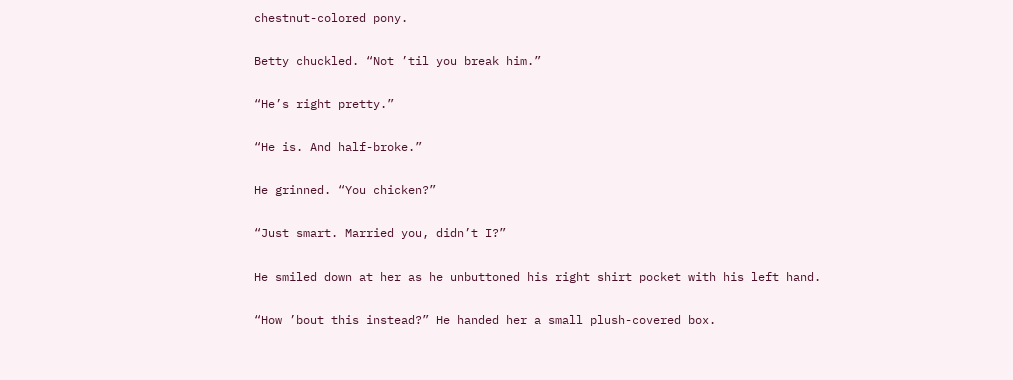chestnut-colored pony.

Betty chuckled. “Not ’til you break him.”

“He’s right pretty.”

“He is. And half-broke.”

He grinned. “You chicken?”

“Just smart. Married you, didn’t I?”

He smiled down at her as he unbuttoned his right shirt pocket with his left hand.

“How ’bout this instead?” He handed her a small plush-covered box.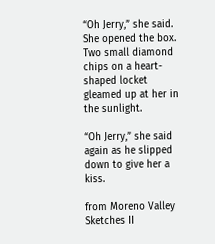“Oh Jerry,” she said. She opened the box. Two small diamond chips on a heart-shaped locket gleamed up at her in the sunlight.

“Oh Jerry,” she said again as he slipped down to give her a kiss.

from Moreno Valley Sketches II